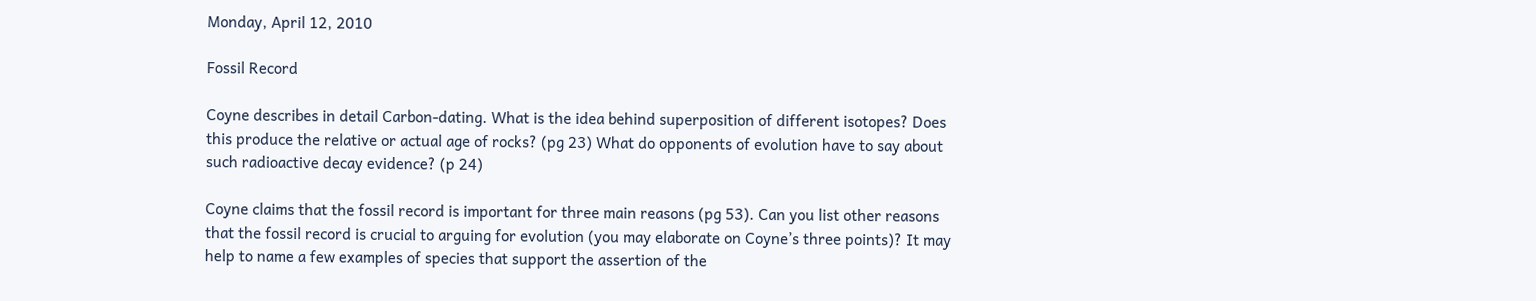Monday, April 12, 2010

Fossil Record

Coyne describes in detail Carbon-dating. What is the idea behind superposition of different isotopes? Does this produce the relative or actual age of rocks? (pg 23) What do opponents of evolution have to say about such radioactive decay evidence? (p 24)

Coyne claims that the fossil record is important for three main reasons (pg 53). Can you list other reasons that the fossil record is crucial to arguing for evolution (you may elaborate on Coyne’s three points)? It may help to name a few examples of species that support the assertion of the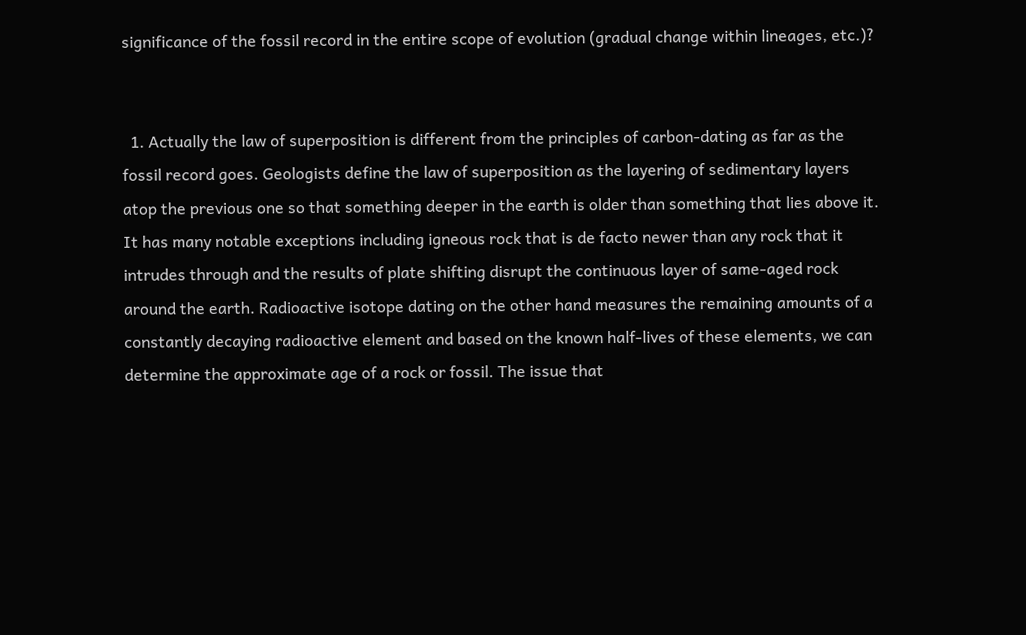significance of the fossil record in the entire scope of evolution (gradual change within lineages, etc.)?


  1. Actually the law of superposition is different from the principles of carbon-dating as far as the fossil record goes. Geologists define the law of superposition as the layering of sedimentary layers atop the previous one so that something deeper in the earth is older than something that lies above it. It has many notable exceptions including igneous rock that is de facto newer than any rock that it intrudes through and the results of plate shifting disrupt the continuous layer of same-aged rock around the earth. Radioactive isotope dating on the other hand measures the remaining amounts of a constantly decaying radioactive element and based on the known half-lives of these elements, we can determine the approximate age of a rock or fossil. The issue that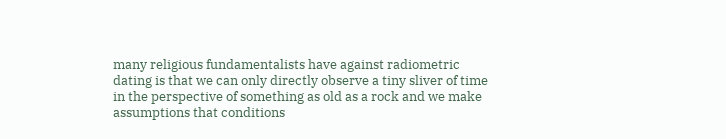many religious fundamentalists have against radiometric dating is that we can only directly observe a tiny sliver of time in the perspective of something as old as a rock and we make assumptions that conditions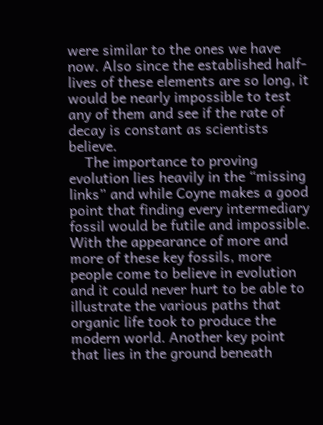were similar to the ones we have now. Also since the established half-lives of these elements are so long, it would be nearly impossible to test any of them and see if the rate of decay is constant as scientists believe.
    The importance to proving evolution lies heavily in the “missing links” and while Coyne makes a good point that finding every intermediary fossil would be futile and impossible. With the appearance of more and more of these key fossils, more people come to believe in evolution and it could never hurt to be able to illustrate the various paths that organic life took to produce the modern world. Another key point that lies in the ground beneath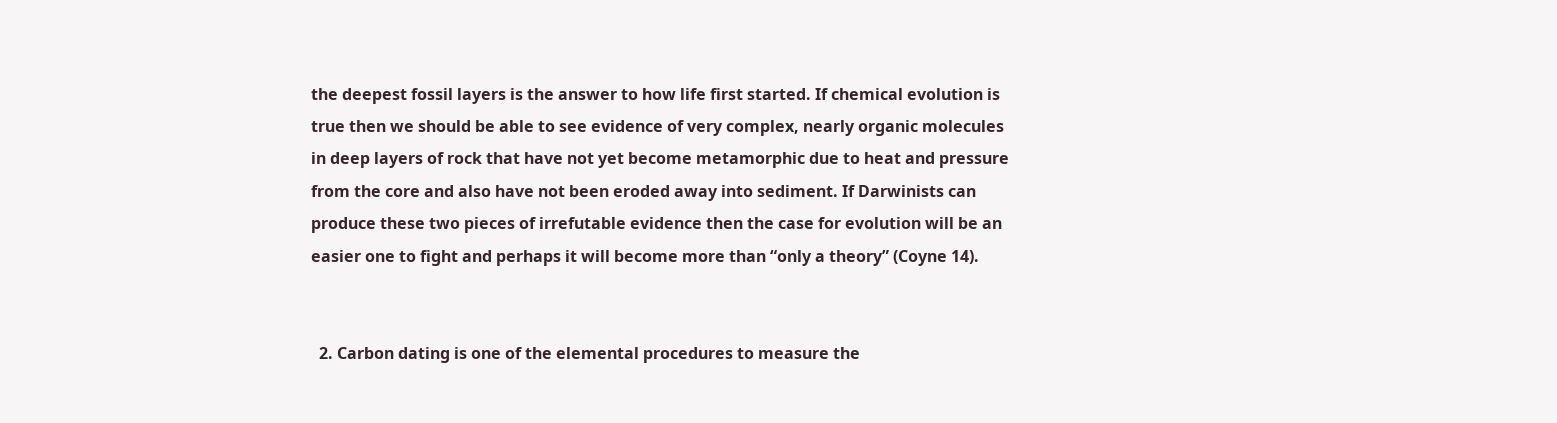the deepest fossil layers is the answer to how life first started. If chemical evolution is true then we should be able to see evidence of very complex, nearly organic molecules in deep layers of rock that have not yet become metamorphic due to heat and pressure from the core and also have not been eroded away into sediment. If Darwinists can produce these two pieces of irrefutable evidence then the case for evolution will be an easier one to fight and perhaps it will become more than “only a theory” (Coyne 14).


  2. Carbon dating is one of the elemental procedures to measure the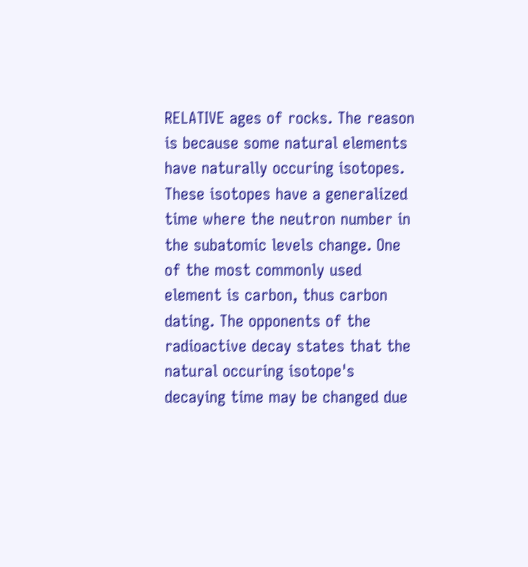RELATIVE ages of rocks. The reason is because some natural elements have naturally occuring isotopes. These isotopes have a generalized time where the neutron number in the subatomic levels change. One of the most commonly used element is carbon, thus carbon dating. The opponents of the radioactive decay states that the natural occuring isotope's decaying time may be changed due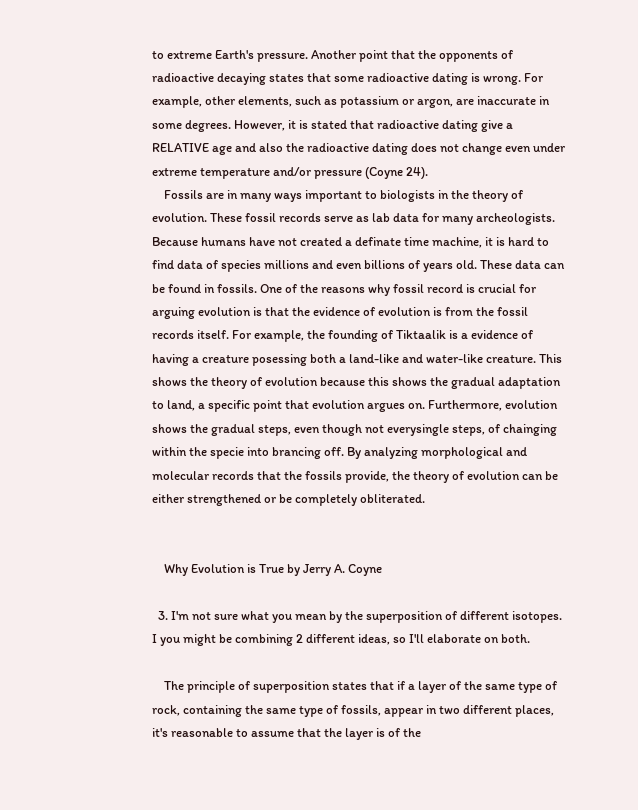to extreme Earth's pressure. Another point that the opponents of radioactive decaying states that some radioactive dating is wrong. For example, other elements, such as potassium or argon, are inaccurate in some degrees. However, it is stated that radioactive dating give a RELATIVE age and also the radioactive dating does not change even under extreme temperature and/or pressure (Coyne 24).
    Fossils are in many ways important to biologists in the theory of evolution. These fossil records serve as lab data for many archeologists. Because humans have not created a definate time machine, it is hard to find data of species millions and even billions of years old. These data can be found in fossils. One of the reasons why fossil record is crucial for arguing evolution is that the evidence of evolution is from the fossil records itself. For example, the founding of Tiktaalik is a evidence of having a creature posessing both a land-like and water-like creature. This shows the theory of evolution because this shows the gradual adaptation to land, a specific point that evolution argues on. Furthermore, evolution shows the gradual steps, even though not everysingle steps, of chainging within the specie into brancing off. By analyzing morphological and molecular records that the fossils provide, the theory of evolution can be either strengthened or be completely obliterated.


    Why Evolution is True by Jerry A. Coyne

  3. I'm not sure what you mean by the superposition of different isotopes. I you might be combining 2 different ideas, so I'll elaborate on both.

    The principle of superposition states that if a layer of the same type of rock, containing the same type of fossils, appear in two different places, it's reasonable to assume that the layer is of the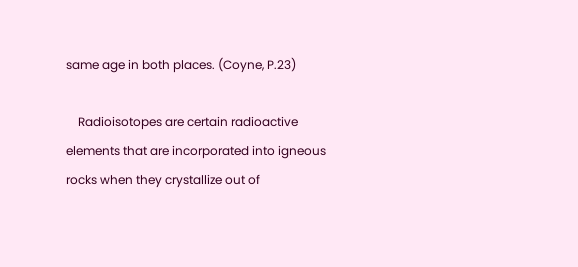same age in both places. (Coyne, P.23)

    Radioisotopes are certain radioactive elements that are incorporated into igneous rocks when they crystallize out of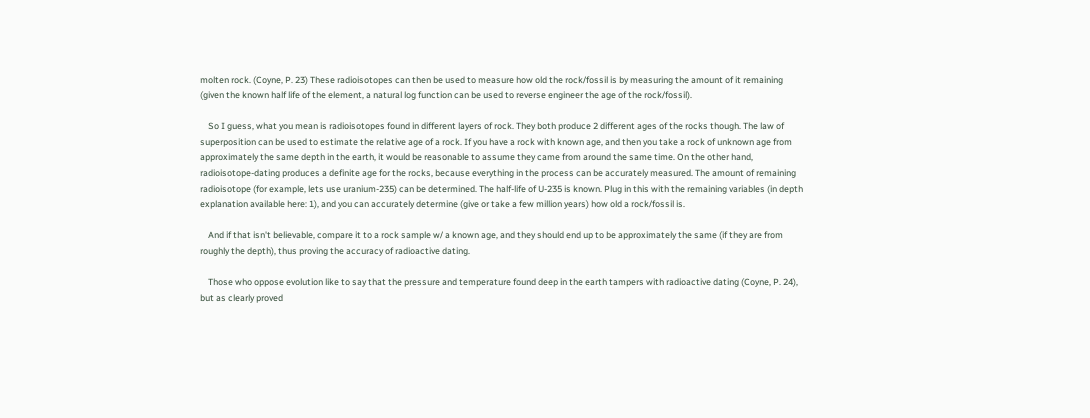molten rock. (Coyne, P. 23) These radioisotopes can then be used to measure how old the rock/fossil is by measuring the amount of it remaining (given the known half life of the element, a natural log function can be used to reverse engineer the age of the rock/fossil).

    So I guess, what you mean is radioisotopes found in different layers of rock. They both produce 2 different ages of the rocks though. The law of superposition can be used to estimate the relative age of a rock. If you have a rock with known age, and then you take a rock of unknown age from approximately the same depth in the earth, it would be reasonable to assume they came from around the same time. On the other hand, radioisotope-dating produces a definite age for the rocks, because everything in the process can be accurately measured. The amount of remaining radioisotope (for example, lets use uranium-235) can be determined. The half-life of U-235 is known. Plug in this with the remaining variables (in depth explanation available here: 1), and you can accurately determine (give or take a few million years) how old a rock/fossil is.

    And if that isn't believable, compare it to a rock sample w/ a known age, and they should end up to be approximately the same (if they are from roughly the depth), thus proving the accuracy of radioactive dating.

    Those who oppose evolution like to say that the pressure and temperature found deep in the earth tampers with radioactive dating (Coyne, P. 24), but as clearly proved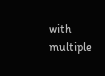with multiple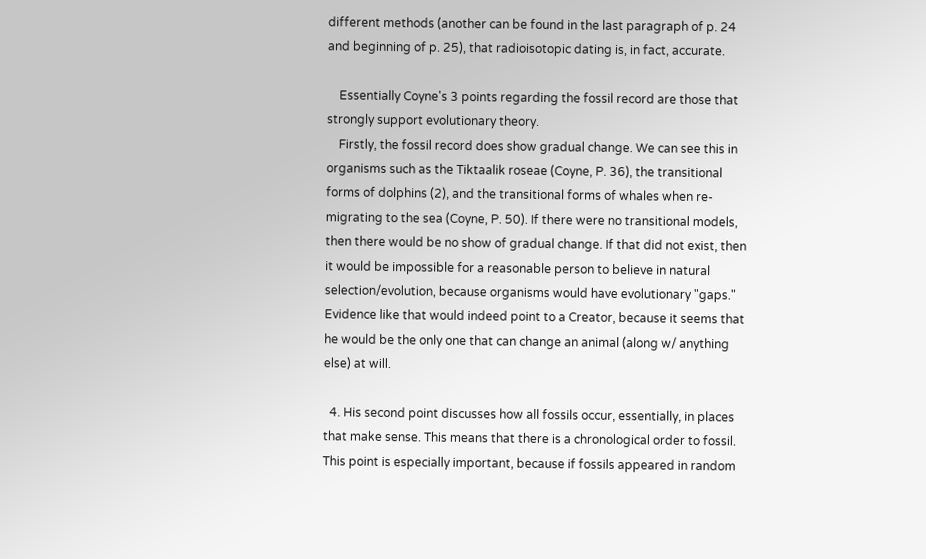different methods (another can be found in the last paragraph of p. 24 and beginning of p. 25), that radioisotopic dating is, in fact, accurate.

    Essentially Coyne's 3 points regarding the fossil record are those that strongly support evolutionary theory.
    Firstly, the fossil record does show gradual change. We can see this in organisms such as the Tiktaalik roseae (Coyne, P. 36), the transitional forms of dolphins (2), and the transitional forms of whales when re-migrating to the sea (Coyne, P. 50). If there were no transitional models, then there would be no show of gradual change. If that did not exist, then it would be impossible for a reasonable person to believe in natural selection/evolution, because organisms would have evolutionary "gaps." Evidence like that would indeed point to a Creator, because it seems that he would be the only one that can change an animal (along w/ anything else) at will.

  4. His second point discusses how all fossils occur, essentially, in places that make sense. This means that there is a chronological order to fossil. This point is especially important, because if fossils appeared in random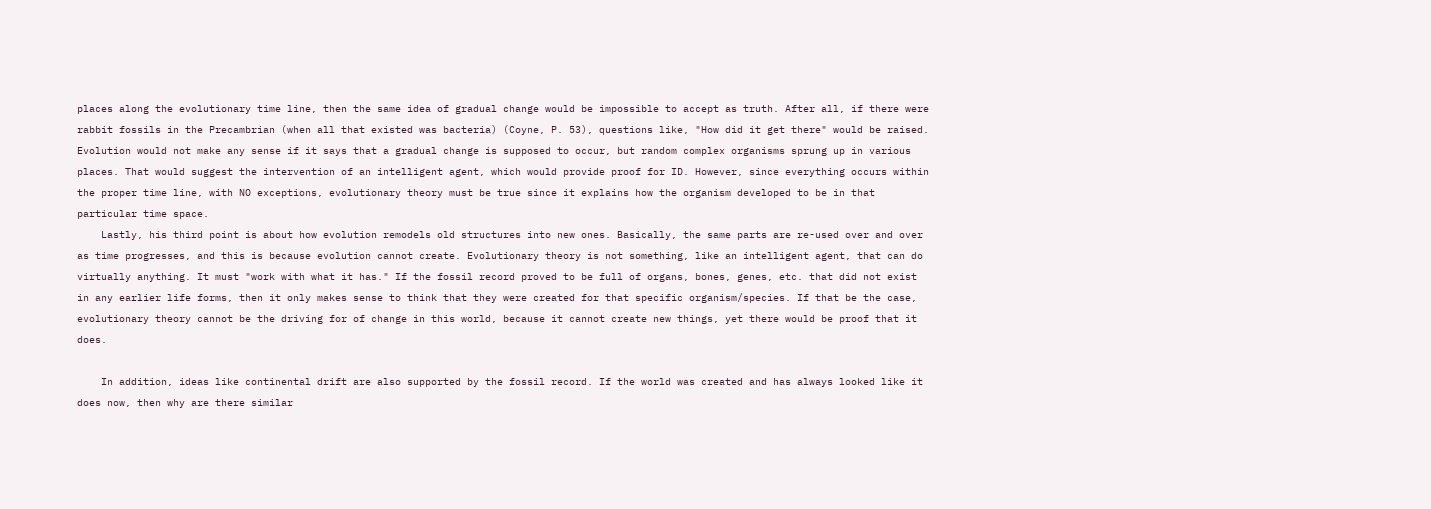places along the evolutionary time line, then the same idea of gradual change would be impossible to accept as truth. After all, if there were rabbit fossils in the Precambrian (when all that existed was bacteria) (Coyne, P. 53), questions like, "How did it get there" would be raised. Evolution would not make any sense if it says that a gradual change is supposed to occur, but random complex organisms sprung up in various places. That would suggest the intervention of an intelligent agent, which would provide proof for ID. However, since everything occurs within the proper time line, with NO exceptions, evolutionary theory must be true since it explains how the organism developed to be in that particular time space.
    Lastly, his third point is about how evolution remodels old structures into new ones. Basically, the same parts are re-used over and over as time progresses, and this is because evolution cannot create. Evolutionary theory is not something, like an intelligent agent, that can do virtually anything. It must "work with what it has." If the fossil record proved to be full of organs, bones, genes, etc. that did not exist in any earlier life forms, then it only makes sense to think that they were created for that specific organism/species. If that be the case, evolutionary theory cannot be the driving for of change in this world, because it cannot create new things, yet there would be proof that it does.

    In addition, ideas like continental drift are also supported by the fossil record. If the world was created and has always looked like it does now, then why are there similar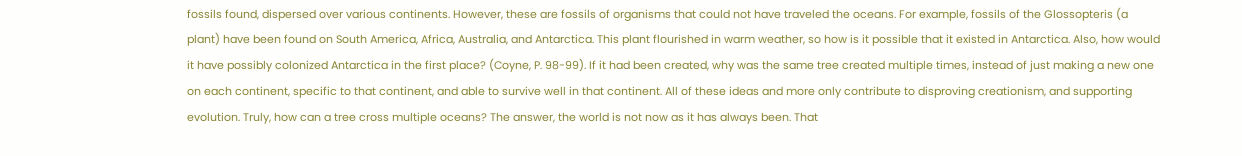fossils found, dispersed over various continents. However, these are fossils of organisms that could not have traveled the oceans. For example, fossils of the Glossopteris (a plant) have been found on South America, Africa, Australia, and Antarctica. This plant flourished in warm weather, so how is it possible that it existed in Antarctica. Also, how would it have possibly colonized Antarctica in the first place? (Coyne, P. 98-99). If it had been created, why was the same tree created multiple times, instead of just making a new one on each continent, specific to that continent, and able to survive well in that continent. All of these ideas and more only contribute to disproving creationism, and supporting evolution. Truly, how can a tree cross multiple oceans? The answer, the world is not now as it has always been. That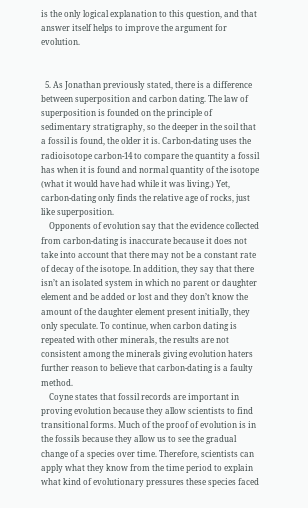is the only logical explanation to this question, and that answer itself helps to improve the argument for evolution.


  5. As Jonathan previously stated, there is a difference between superposition and carbon dating. The law of superposition is founded on the principle of sedimentary stratigraphy, so the deeper in the soil that a fossil is found, the older it is. Carbon-dating uses the radioisotope carbon-14 to compare the quantity a fossil has when it is found and normal quantity of the isotope (what it would have had while it was living.) Yet, carbon-dating only finds the relative age of rocks, just like superposition.
    Opponents of evolution say that the evidence collected from carbon-dating is inaccurate because it does not take into account that there may not be a constant rate of decay of the isotope. In addition, they say that there isn’t an isolated system in which no parent or daughter element and be added or lost and they don’t know the amount of the daughter element present initially, they only speculate. To continue, when carbon dating is repeated with other minerals, the results are not consistent among the minerals giving evolution haters further reason to believe that carbon-dating is a faulty method.
    Coyne states that fossil records are important in proving evolution because they allow scientists to find transitional forms. Much of the proof of evolution is in the fossils because they allow us to see the gradual change of a species over time. Therefore, scientists can apply what they know from the time period to explain what kind of evolutionary pressures these species faced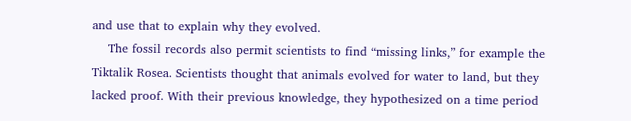and use that to explain why they evolved.
    The fossil records also permit scientists to find “missing links,” for example the Tiktalik Rosea. Scientists thought that animals evolved for water to land, but they lacked proof. With their previous knowledge, they hypothesized on a time period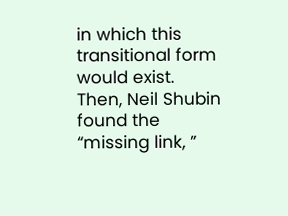in which this transitional form would exist. Then, Neil Shubin found the “missing link, ”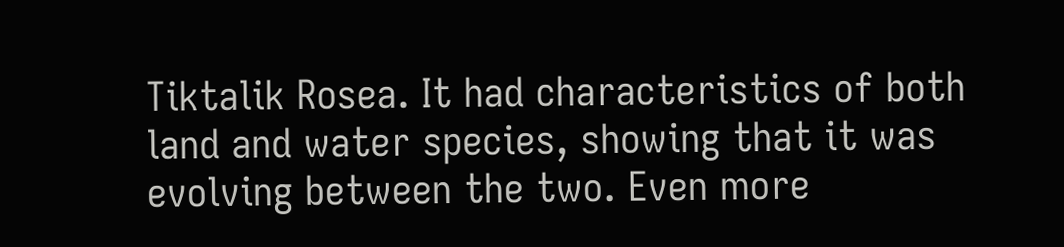Tiktalik Rosea. It had characteristics of both land and water species, showing that it was evolving between the two. Even more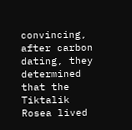convincing, after carbon dating, they determined that the Tiktalik Rosea lived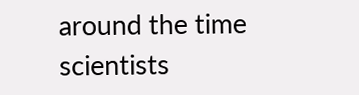around the time scientists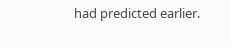had predicted earlier.